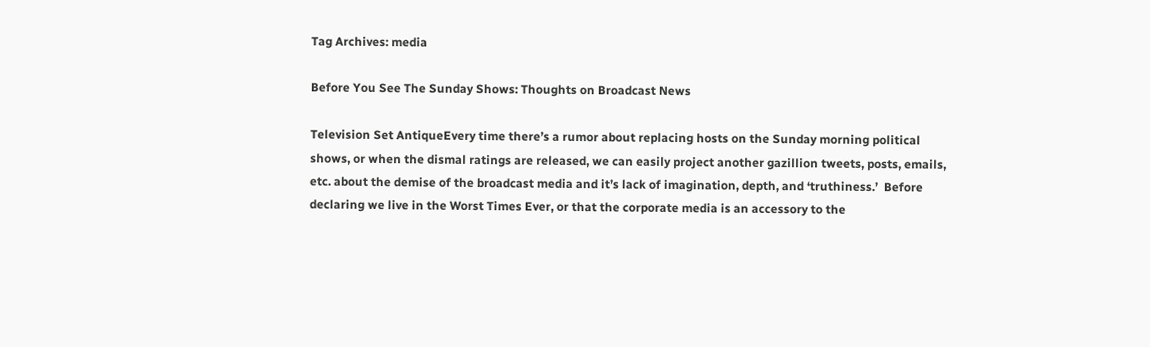Tag Archives: media

Before You See The Sunday Shows: Thoughts on Broadcast News

Television Set AntiqueEvery time there’s a rumor about replacing hosts on the Sunday morning political shows, or when the dismal ratings are released, we can easily project another gazillion tweets, posts, emails, etc. about the demise of the broadcast media and it’s lack of imagination, depth, and ‘truthiness.’  Before declaring we live in the Worst Times Ever, or that the corporate media is an accessory to the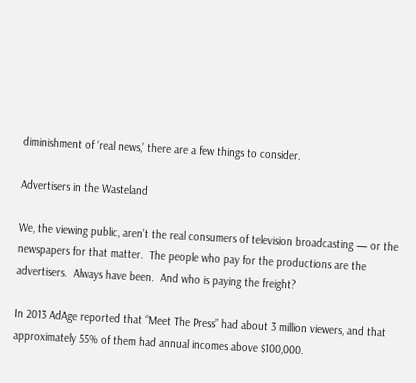diminishment of ‘real news,’ there are a few things to consider.

Advertisers in the Wasteland

We, the viewing public, aren’t the real consumers of television broadcasting — or the newspapers for that matter.  The people who pay for the productions are the advertisers.  Always have been.  And who is paying the freight?

In 2013 AdAge reported that “Meet The Press” had about 3 million viewers, and that approximately 55% of them had annual incomes above $100,000.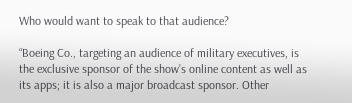Who would want to speak to that audience?

“Boeing Co., targeting an audience of military executives, is the exclusive sponsor of the show’s online content as well as its apps; it is also a major broadcast sponsor. Other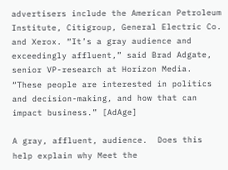advertisers include the American Petroleum Institute, Citigroup, General Electric Co. and Xerox. “It’s a gray audience and exceedingly affluent,” said Brad Adgate, senior VP-research at Horizon Media. “These people are interested in politics and decision-making, and how that can impact business.” [AdAge]

A gray, affluent, audience.  Does this help explain why Meet the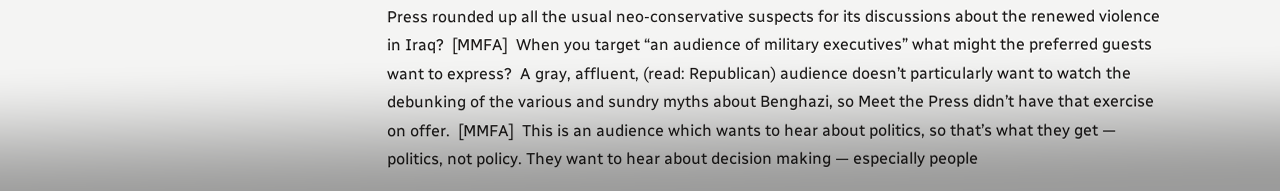Press rounded up all the usual neo-conservative suspects for its discussions about the renewed violence in Iraq?  [MMFA]  When you target “an audience of military executives” what might the preferred guests want to express?  A gray, affluent, (read: Republican) audience doesn’t particularly want to watch the debunking of the various and sundry myths about Benghazi, so Meet the Press didn’t have that exercise on offer.  [MMFA]  This is an audience which wants to hear about politics, so that’s what they get — politics, not policy. They want to hear about decision making — especially people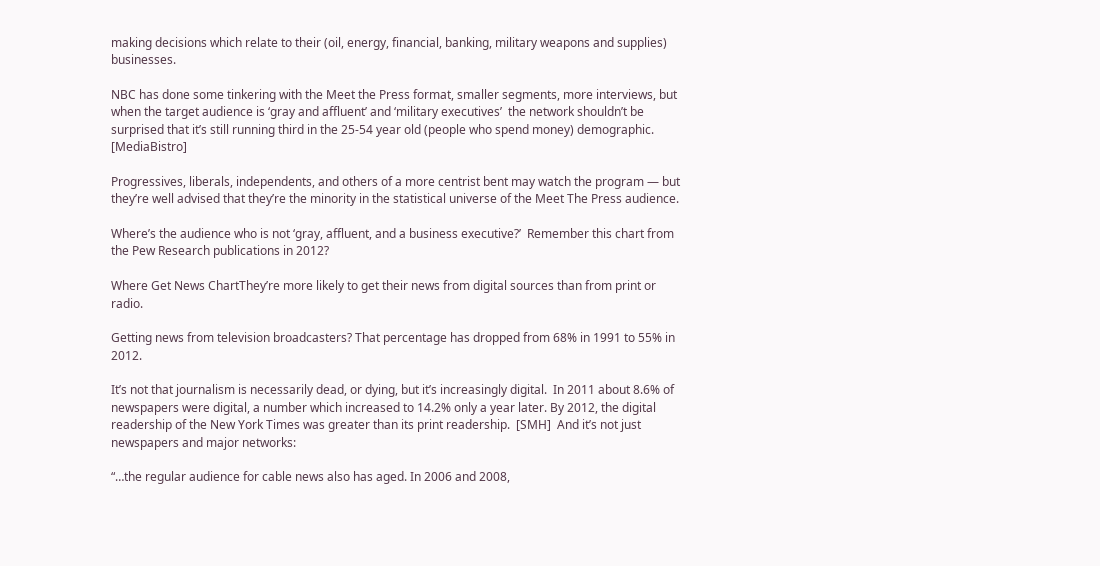making decisions which relate to their (oil, energy, financial, banking, military weapons and supplies) businesses.

NBC has done some tinkering with the Meet the Press format, smaller segments, more interviews, but when the target audience is ‘gray and affluent’ and ‘military executives’  the network shouldn’t be surprised that it’s still running third in the 25-54 year old (people who spend money) demographic. [MediaBistro]

Progressives, liberals, independents, and others of a more centrist bent may watch the program — but they’re well advised that they’re the minority in the statistical universe of the Meet The Press audience.

Where’s the audience who is not ‘gray, affluent, and a business executive?’  Remember this chart from the Pew Research publications in 2012?

Where Get News ChartThey’re more likely to get their news from digital sources than from print or radio.

Getting news from television broadcasters? That percentage has dropped from 68% in 1991 to 55% in 2012.

It’s not that journalism is necessarily dead, or dying, but it’s increasingly digital.  In 2011 about 8.6% of newspapers were digital, a number which increased to 14.2% only a year later. By 2012, the digital readership of the New York Times was greater than its print readership.  [SMH]  And it’s not just newspapers and major networks:

“…the regular audience for cable news also has aged. In 2006 and 2008,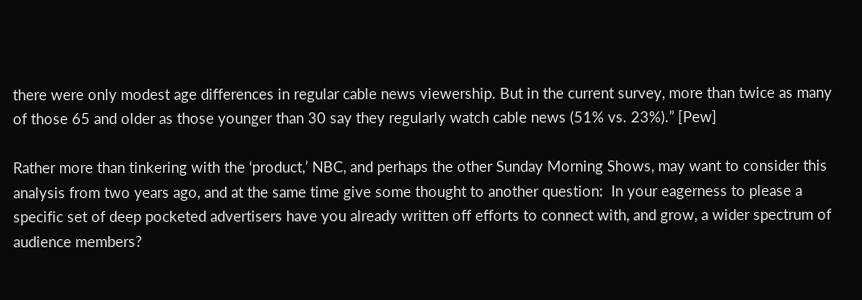there were only modest age differences in regular cable news viewership. But in the current survey, more than twice as many of those 65 and older as those younger than 30 say they regularly watch cable news (51% vs. 23%).” [Pew]

Rather more than tinkering with the ‘product,’ NBC, and perhaps the other Sunday Morning Shows, may want to consider this analysis from two years ago, and at the same time give some thought to another question:  In your eagerness to please a specific set of deep pocketed advertisers have you already written off efforts to connect with, and grow, a wider spectrum of audience members?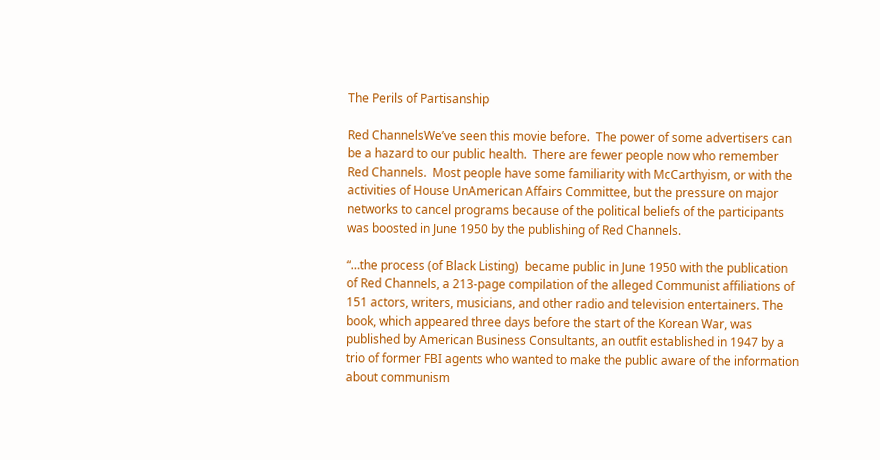The Perils of Partisanship

Red ChannelsWe’ve seen this movie before.  The power of some advertisers can be a hazard to our public health.  There are fewer people now who remember Red Channels.  Most people have some familiarity with McCarthyism, or with the activities of House UnAmerican Affairs Committee, but the pressure on major networks to cancel programs because of the political beliefs of the participants was boosted in June 1950 by the publishing of Red Channels.

“…the process (of Black Listing)  became public in June 1950 with the publication of Red Channels, a 213-page compilation of the alleged Communist affiliations of 151 actors, writers, musicians, and other radio and television entertainers. The book, which appeared three days before the start of the Korean War, was published by American Business Consultants, an outfit established in 1947 by a trio of former FBI agents who wanted to make the public aware of the information about communism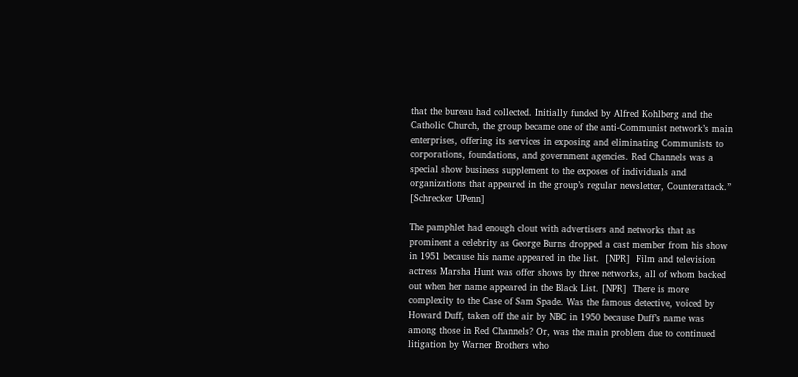that the bureau had collected. Initially funded by Alfred Kohlberg and the Catholic Church, the group became one of the anti-Communist network’s main enterprises, offering its services in exposing and eliminating Communists to corporations, foundations, and government agencies. Red Channels was a special show business supplement to the exposes of individuals and organizations that appeared in the group’s regular newsletter, Counterattack.” [Schrecker UPenn]

The pamphlet had enough clout with advertisers and networks that as prominent a celebrity as George Burns dropped a cast member from his show in 1951 because his name appeared in the list.  [NPR]  Film and television actress Marsha Hunt was offer shows by three networks, all of whom backed out when her name appeared in the Black List. [NPR]  There is more complexity to the Case of Sam Spade. Was the famous detective, voiced by Howard Duff, taken off the air by NBC in 1950 because Duff’s name was among those in Red Channels? Or, was the main problem due to continued litigation by Warner Brothers who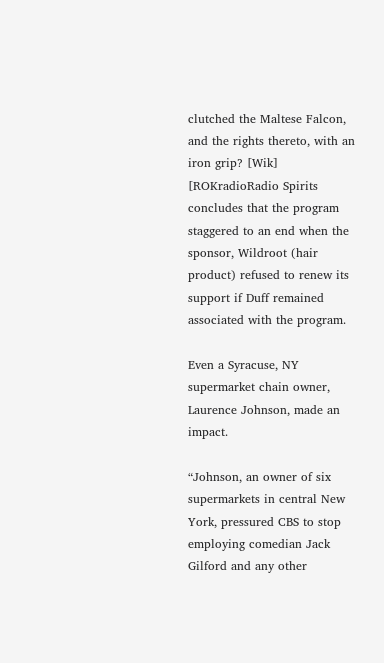clutched the Maltese Falcon, and the rights thereto, with an iron grip? [Wik] [ROKradioRadio Spirits concludes that the program staggered to an end when the sponsor, Wildroot (hair product) refused to renew its support if Duff remained associated with the program.

Even a Syracuse, NY supermarket chain owner, Laurence Johnson, made an impact.

“Johnson, an owner of six supermarkets in central New York, pressured CBS to stop employing comedian Jack Gilford and any other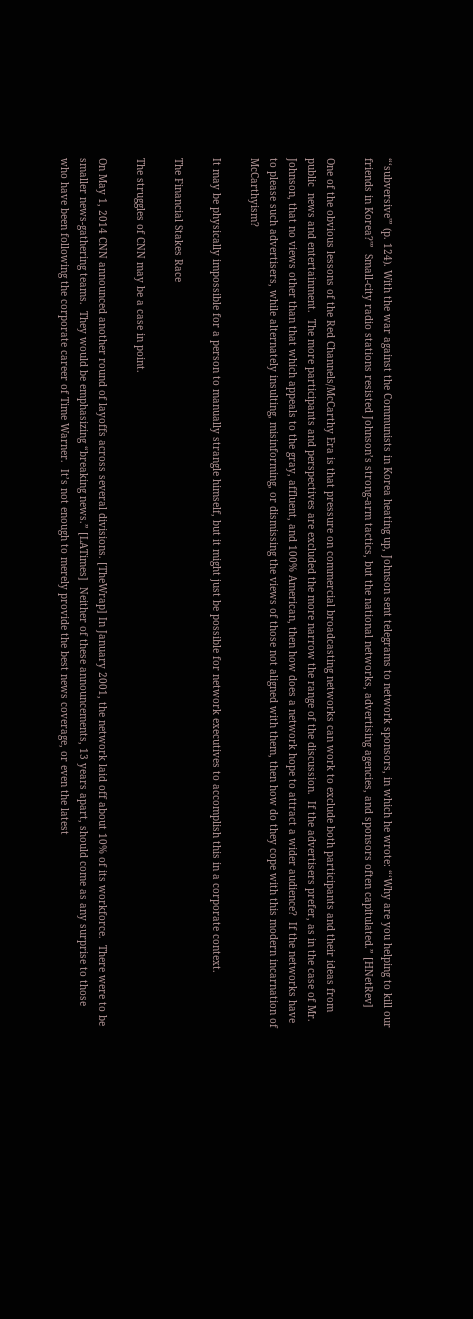“‘subversive'” (p. 124). With the war against the Communists in Korea heating up, Johnson sent telegrams to network sponsors, in which he wrote: “‘Why are you helping to kill our friends in Korea?'”  Small-city radio stations resisted Johnson’s strong-arm tactics, but the national networks, advertising agencies, and sponsors often capitulated.” [HNetRev]

One of the obvious lessons of the Red Channels/McCarthy Era is that pressure on commercial broadcasting networks can work to exclude both participants and their ideas from public  news and entertainment.  The more participants and perspectives are excluded the more narrow the range of the discussion.  If the advertisers prefer, as in the case of Mr. Johnson, that no views other than that which appeals to the gray, affluent, and 100% American, then how does a network hope to attract a wider audience?  If the networks have to please such advertisers, while alternately insulting, misinforming, or dismissing the views of those not aligned with them, then how do they cope with this modern incarnation of McCarthyism?

It may be physically impossible for a person to manually strangle himself, but it might just be possible for network executives to accomplish this in a corporate context.

The Financial Stakes Race

The struggles of CNN may be a case in point.

On May 1, 2014 CNN announced another round of layoffs across several divisions. [TheWrap] In January 2001, the network laid off about 10% of its workforce.  There were to be smaller news-gathering teams.  They would be emphasizing “breaking news.” [LATimes]  Neither of these announcements, 13 years apart, should come as any surprise to those who have been following the corporate career of Time Warner.  It’s not enough to merely provide the best news coverage, or even the latest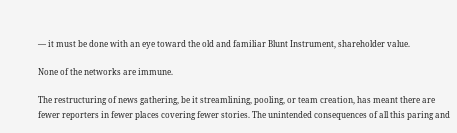— it must be done with an eye toward the old and familiar Blunt Instrument, shareholder value.

None of the networks are immune.

The restructuring of news gathering, be it streamlining, pooling, or team creation, has meant there are fewer reporters in fewer places covering fewer stories. The unintended consequences of all this paring and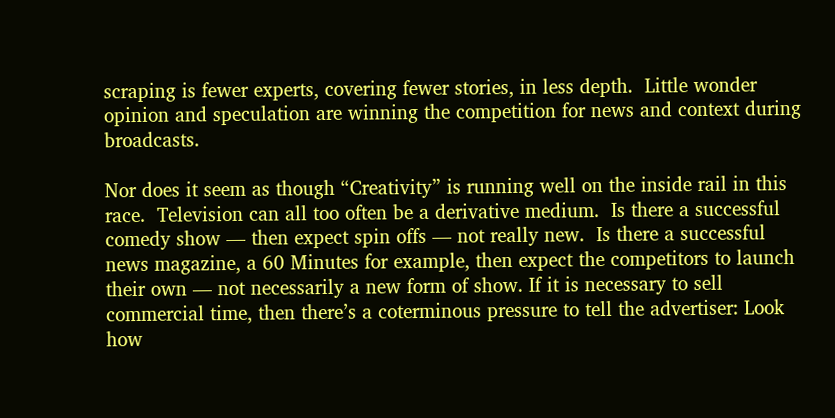scraping is fewer experts, covering fewer stories, in less depth.  Little wonder opinion and speculation are winning the competition for news and context during broadcasts.

Nor does it seem as though “Creativity” is running well on the inside rail in this race.  Television can all too often be a derivative medium.  Is there a successful comedy show — then expect spin offs — not really new.  Is there a successful news magazine, a 60 Minutes for example, then expect the competitors to launch their own — not necessarily a new form of show. If it is necessary to sell commercial time, then there’s a coterminous pressure to tell the advertiser: Look how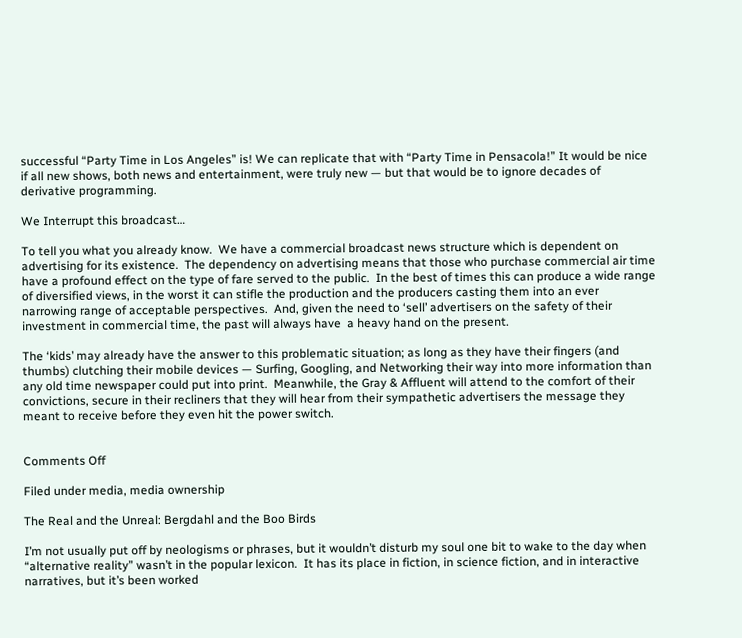successful “Party Time in Los Angeles” is! We can replicate that with “Party Time in Pensacola!” It would be nice if all new shows, both news and entertainment, were truly new — but that would be to ignore decades of derivative programming.

We Interrupt this broadcast…

To tell you what you already know.  We have a commercial broadcast news structure which is dependent on advertising for its existence.  The dependency on advertising means that those who purchase commercial air time have a profound effect on the type of fare served to the public.  In the best of times this can produce a wide range of diversified views, in the worst it can stifle the production and the producers casting them into an ever narrowing range of acceptable perspectives.  And, given the need to ‘sell’ advertisers on the safety of their investment in commercial time, the past will always have  a heavy hand on the present.

The ‘kids’ may already have the answer to this problematic situation; as long as they have their fingers (and thumbs) clutching their mobile devices — Surfing, Googling, and Networking their way into more information than any old time newspaper could put into print.  Meanwhile, the Gray & Affluent will attend to the comfort of their convictions, secure in their recliners that they will hear from their sympathetic advertisers the message they meant to receive before they even hit the power switch.


Comments Off

Filed under media, media ownership

The Real and the Unreal: Bergdahl and the Boo Birds

I’m not usually put off by neologisms or phrases, but it wouldn’t disturb my soul one bit to wake to the day when “alternative reality” wasn’t in the popular lexicon.  It has its place in fiction, in science fiction, and in interactive narratives, but it’s been worked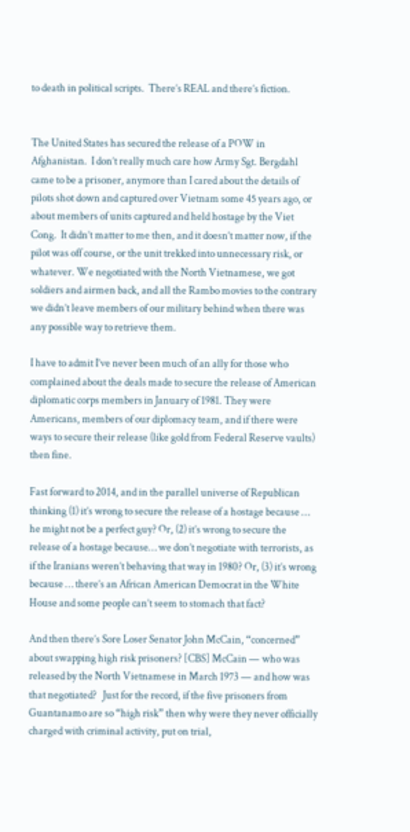to death in political scripts.  There’s REAL and there’s fiction.


The United States has secured the release of a POW in Afghanistan.  I don’t really much care how Army Sgt. Bergdahl came to be a prisoner, anymore than I cared about the details of pilots shot down and captured over Vietnam some 45 years ago, or about members of units captured and held hostage by the Viet Cong.  It didn’t matter to me then, and it doesn’t matter now, if the pilot was off course, or the unit trekked into unnecessary risk, or whatever. We negotiated with the North Vietnamese, we got soldiers and airmen back, and all the Rambo movies to the contrary we didn’t leave members of our military behind when there was any possible way to retrieve them.

I have to admit I’ve never been much of an ally for those who complained about the deals made to secure the release of American diplomatic corps members in January of 1981. They were Americans, members of our diplomacy team, and if there were ways to secure their release (like gold from Federal Reserve vaults) then fine.

Fast forward to 2014, and in the parallel universe of Republican thinking (1) it’s wrong to secure the release of a hostage because … he might not be a perfect guy? Or, (2) it’s wrong to secure the release of a hostage because… we don’t negotiate with terrorists, as if the Iranians weren’t behaving that way in 1980? Or, (3) it’s wrong because … there’s an African American Democrat in the White House and some people can’t seem to stomach that fact?

And then there’s Sore Loser Senator John McCain, “concerned” about swapping high risk prisoners? [CBS] McCain — who was released by the North Vietnamese in March 1973 — and how was that negotiated?   Just for the record, if the five prisoners from Guantanamo are so “high risk” then why were they never officially charged with criminal activity, put on trial,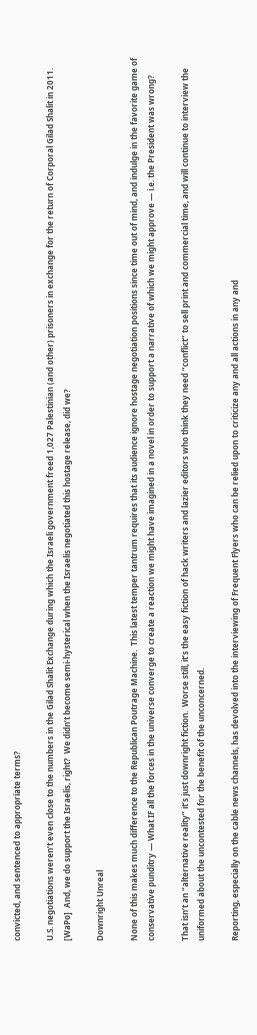convicted, and sentenced to appropriate terms?

U.S. negotiations weren’t even close to the numbers in the Gilad Shalit Exchange during which the Israeli government freed 1,027 Palestinian (and other) prisoners in exchange for the return of Corporal Gilad Shalit in 2011. [WaPo]  And, we do support the Israelis, right?  We didn’t become semi-hysterical when the Israelis negotiated this hostage release, did we?

Downright Unreal

None of this makes much difference to the Republican Poutrage Machine.  This latest temper tantrum requires that its audience ignore hostage negotiation positions since time out of mind, and indulge in the favorite game of conservative punditry — What IF all the forces in the universe converge to create a reaction we might have imagined in a novel in order to support a narrative of which we might approve — i.e. the President was wrong?

That isn’t an “alternative reality” it’s just downright fiction.  Worse still, it’s the easy fiction of hack writers and lazier editors who think they need “conflict” to sell print and commercial time, and will continue to interview the uniformed about the uncontested for the benefit of the unconcerned.

Reporting, especially on the cable news channels, has devolved into the interviewing of Frequent Flyers who can be relied upon to criticize any and all actions in any and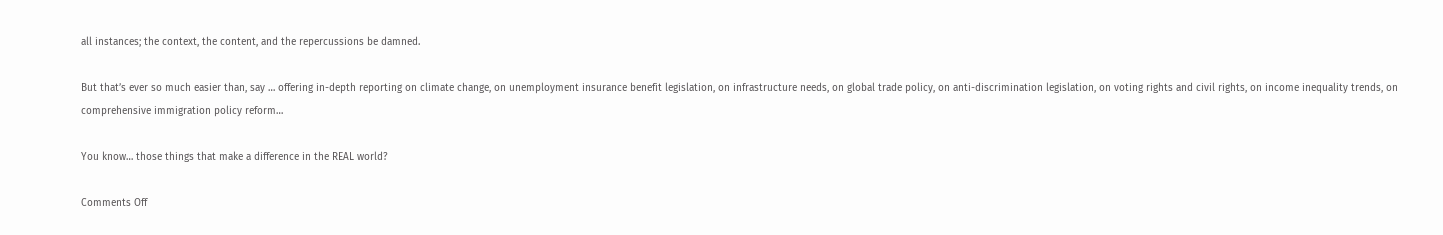all instances; the context, the content, and the repercussions be damned.

But that’s ever so much easier than, say … offering in-depth reporting on climate change, on unemployment insurance benefit legislation, on infrastructure needs, on global trade policy, on anti-discrimination legislation, on voting rights and civil rights, on income inequality trends, on comprehensive immigration policy reform…

You know… those things that make a difference in the REAL world?

Comments Off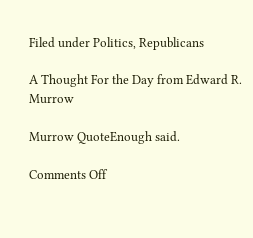Filed under Politics, Republicans

A Thought For the Day from Edward R. Murrow

Murrow QuoteEnough said.

Comments Off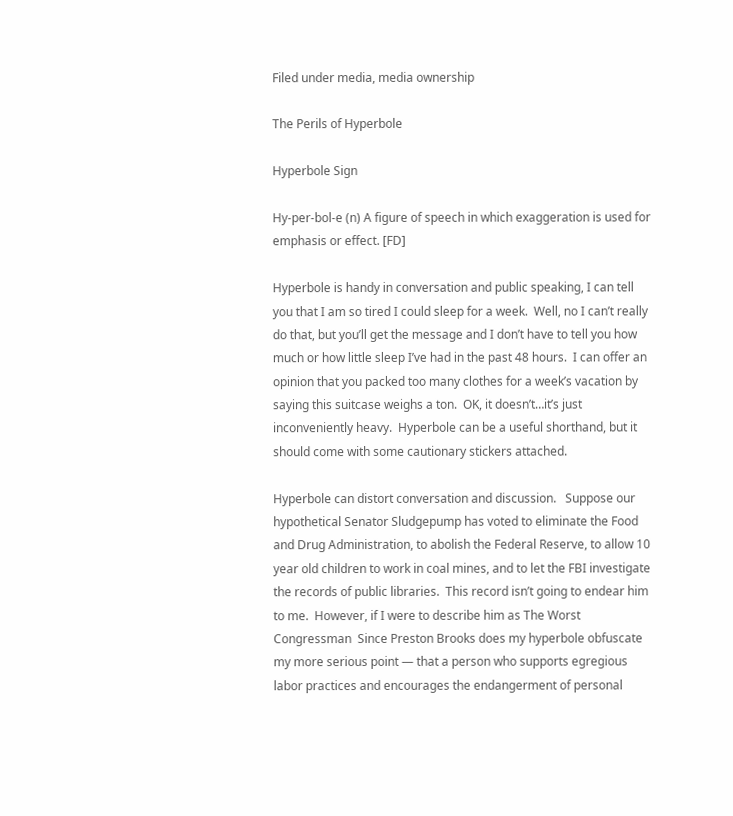Filed under media, media ownership

The Perils of Hyperbole

Hyperbole Sign

Hy-per-bol-e (n) A figure of speech in which exaggeration is used for emphasis or effect. [FD]

Hyperbole is handy in conversation and public speaking, I can tell you that I am so tired I could sleep for a week.  Well, no I can’t really do that, but you’ll get the message and I don’t have to tell you how much or how little sleep I’ve had in the past 48 hours.  I can offer an opinion that you packed too many clothes for a week’s vacation by saying this suitcase weighs a ton.  OK, it doesn’t…it’s just inconveniently heavy.  Hyperbole can be a useful shorthand, but it should come with some cautionary stickers attached.

Hyperbole can distort conversation and discussion.   Suppose our hypothetical Senator Sludgepump has voted to eliminate the Food and Drug Administration, to abolish the Federal Reserve, to allow 10 year old children to work in coal mines, and to let the FBI investigate the records of public libraries.  This record isn’t going to endear him to me.  However, if I were to describe him as The Worst Congressman  Since Preston Brooks does my hyperbole obfuscate my more serious point — that a person who supports egregious labor practices and encourages the endangerment of personal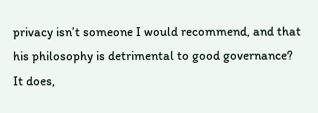privacy isn’t someone I would recommend, and that his philosophy is detrimental to good governance?  It does,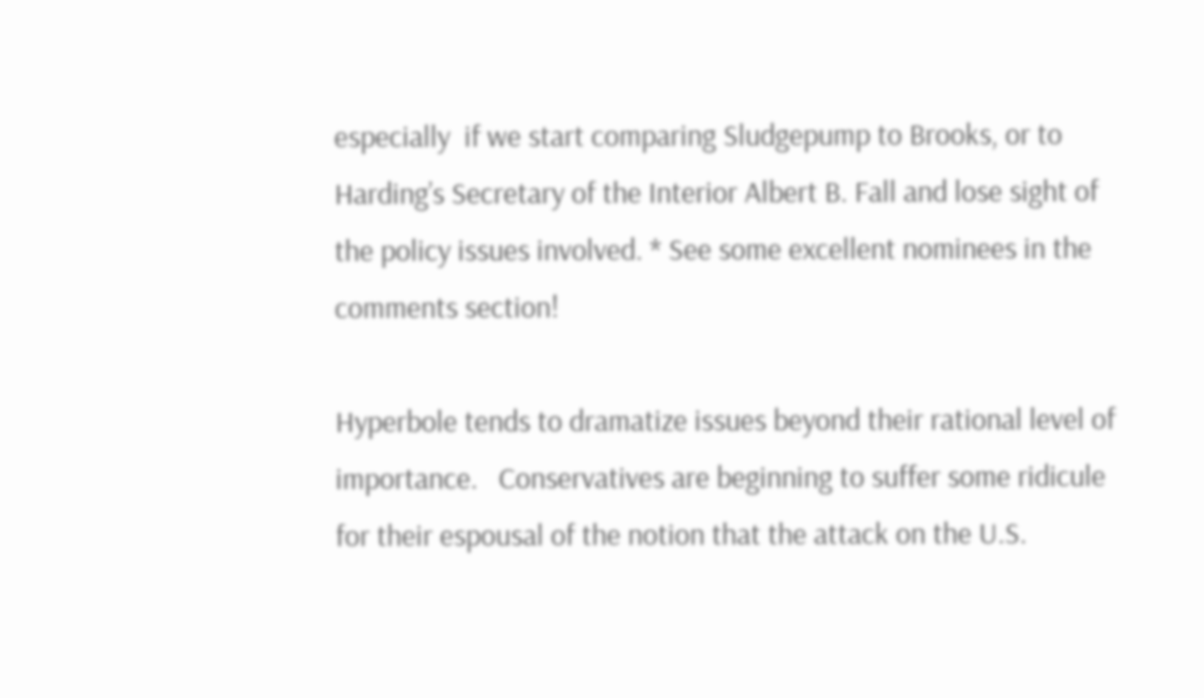especially  if we start comparing Sludgepump to Brooks, or to Harding’s Secretary of the Interior Albert B. Fall and lose sight of the policy issues involved. * See some excellent nominees in the comments section!

Hyperbole tends to dramatize issues beyond their rational level of importance.   Conservatives are beginning to suffer some ridicule for their espousal of the notion that the attack on the U.S.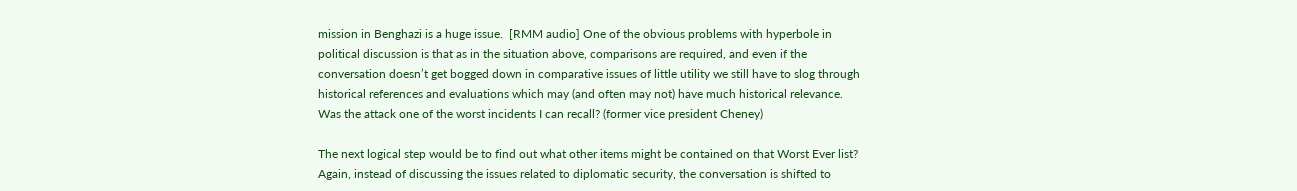mission in Benghazi is a huge issue.  [RMM audio] One of the obvious problems with hyperbole in political discussion is that as in the situation above, comparisons are required, and even if the conversation doesn’t get bogged down in comparative issues of little utility we still have to slog through historical references and evaluations which may (and often may not) have much historical relevance.  Was the attack one of the worst incidents I can recall? (former vice president Cheney)

The next logical step would be to find out what other items might be contained on that Worst Ever list?  Again, instead of discussing the issues related to diplomatic security, the conversation is shifted to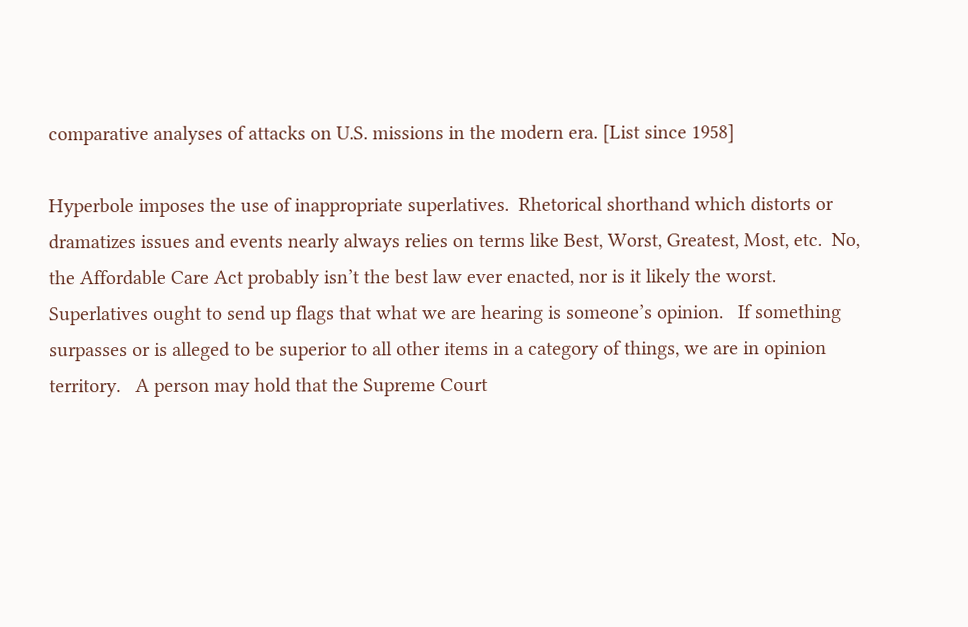comparative analyses of attacks on U.S. missions in the modern era. [List since 1958]

Hyperbole imposes the use of inappropriate superlatives.  Rhetorical shorthand which distorts or dramatizes issues and events nearly always relies on terms like Best, Worst, Greatest, Most, etc.  No, the Affordable Care Act probably isn’t the best law ever enacted, nor is it likely the worst.  Superlatives ought to send up flags that what we are hearing is someone’s opinion.   If something surpasses or is alleged to be superior to all other items in a category of things, we are in opinion territory.   A person may hold that the Supreme Court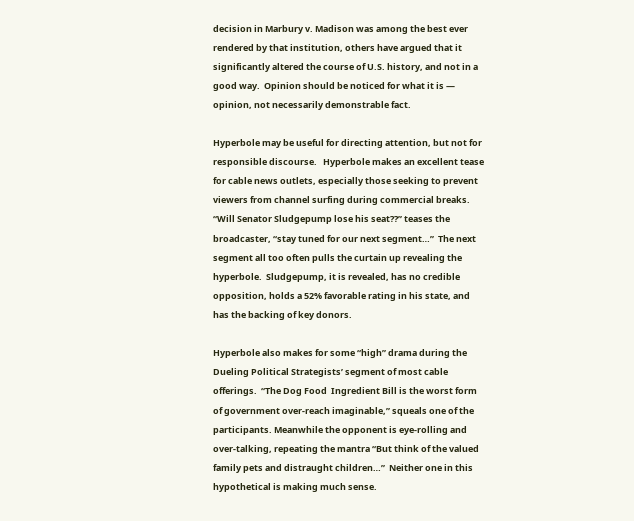decision in Marbury v. Madison was among the best ever rendered by that institution, others have argued that it significantly altered the course of U.S. history, and not in a good way.  Opinion should be noticed for what it is — opinion, not necessarily demonstrable fact.

Hyperbole may be useful for directing attention, but not for responsible discourse.   Hyperbole makes an excellent tease for cable news outlets, especially those seeking to prevent viewers from channel surfing during commercial breaks.  “Will Senator Sludgepump lose his seat??” teases the broadcaster, “stay tuned for our next segment…”  The next segment all too often pulls the curtain up revealing the hyperbole.  Sludgepump, it is revealed, has no credible opposition, holds a 52% favorable rating in his state, and has the backing of key donors.

Hyperbole also makes for some “high” drama during the Dueling Political Strategists’ segment of most cable offerings.  “The Dog Food  Ingredient Bill is the worst form of government over-reach imaginable,” squeals one of the participants. Meanwhile the opponent is eye-rolling and over-talking, repeating the mantra “But think of the valued family pets and distraught children…”  Neither one in this hypothetical is making much sense.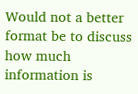Would not a better format be to discuss how much information is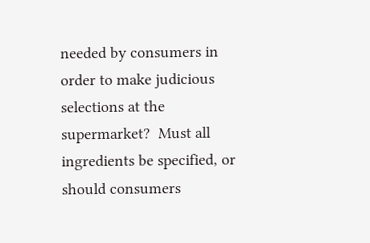needed by consumers in order to make judicious selections at the supermarket?  Must all ingredients be specified, or should consumers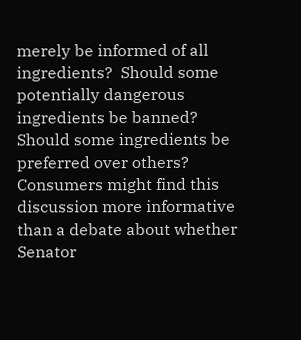merely be informed of all ingredients?  Should some potentially dangerous ingredients be banned?  Should some ingredients be preferred over others?  Consumers might find this discussion more informative than a debate about whether Senator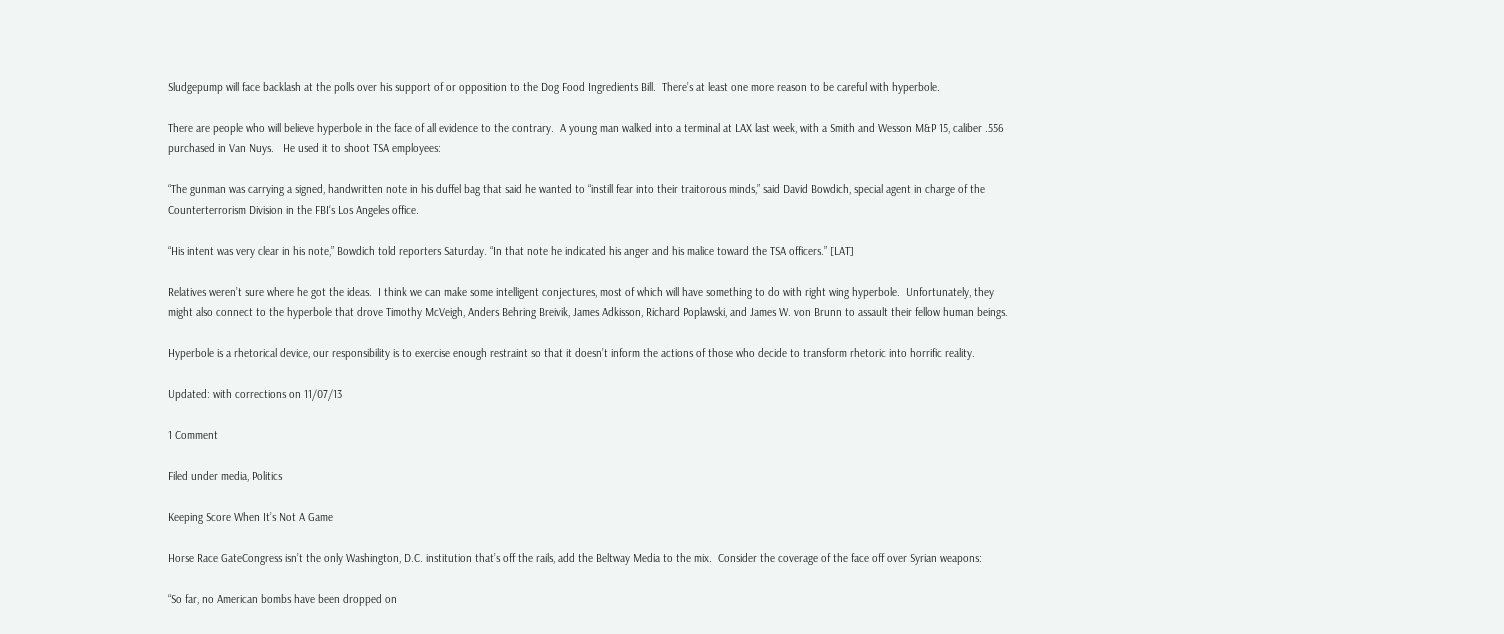Sludgepump will face backlash at the polls over his support of or opposition to the Dog Food Ingredients Bill.  There’s at least one more reason to be careful with hyperbole.

There are people who will believe hyperbole in the face of all evidence to the contrary.  A young man walked into a terminal at LAX last week, with a Smith and Wesson M&P 15, caliber .556 purchased in Van Nuys.   He used it to shoot TSA employees:

“The gunman was carrying a signed, handwritten note in his duffel bag that said he wanted to “instill fear into their traitorous minds,” said David Bowdich, special agent in charge of the Counterterrorism Division in the FBI‘s Los Angeles office.

“His intent was very clear in his note,” Bowdich told reporters Saturday. “In that note he indicated his anger and his malice toward the TSA officers.” [LAT]

Relatives weren’t sure where he got the ideas.  I think we can make some intelligent conjectures, most of which will have something to do with right wing hyperbole.  Unfortunately, they might also connect to the hyperbole that drove Timothy McVeigh, Anders Behring Breivik, James Adkisson, Richard Poplawski, and James W. von Brunn to assault their fellow human beings.

Hyperbole is a rhetorical device, our responsibility is to exercise enough restraint so that it doesn’t inform the actions of those who decide to transform rhetoric into horrific reality.

Updated: with corrections on 11/07/13

1 Comment

Filed under media, Politics

Keeping Score When It’s Not A Game

Horse Race GateCongress isn’t the only Washington, D.C. institution that’s off the rails, add the Beltway Media to the mix.  Consider the coverage of the face off over Syrian weapons:

“So far, no American bombs have been dropped on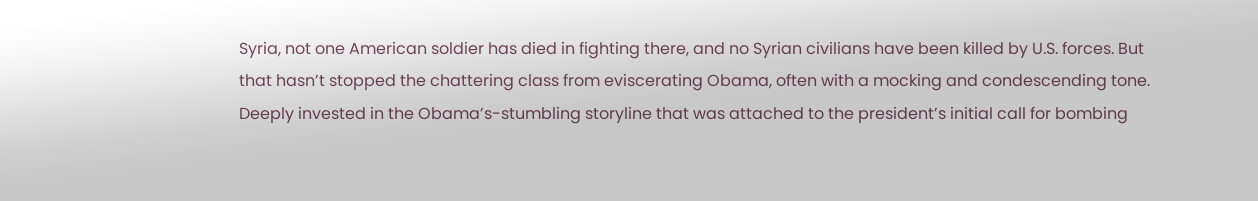Syria, not one American soldier has died in fighting there, and no Syrian civilians have been killed by U.S. forces. But that hasn’t stopped the chattering class from eviscerating Obama, often with a mocking and condescending tone. Deeply invested in the Obama’s-stumbling storyline that was attached to the president’s initial call for bombing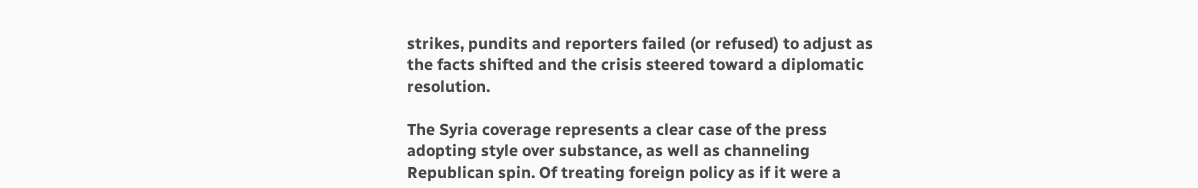strikes, pundits and reporters failed (or refused) to adjust as the facts shifted and the crisis steered toward a diplomatic resolution.

The Syria coverage represents a clear case of the press adopting style over substance, as well as channeling Republican spin. Of treating foreign policy as if it were a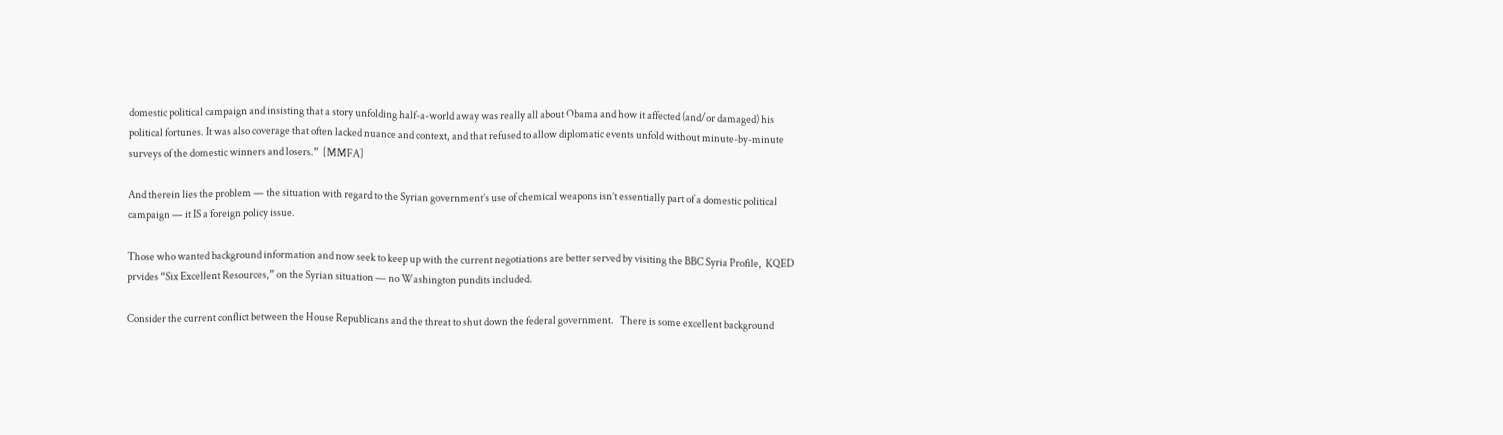domestic political campaign and insisting that a story unfolding half-a-world away was really all about Obama and how it affected (and/or damaged) his political fortunes. It was also coverage that often lacked nuance and context, and that refused to allow diplomatic events unfold without minute-by-minute surveys of the domestic winners and losers.”  [MMFA]

And therein lies the problem — the situation with regard to the Syrian government’s use of chemical weapons isn’t essentially part of a domestic political campaign — it IS a foreign policy issue.

Those who wanted background information and now seek to keep up with the current negotiations are better served by visiting the BBC Syria Profile,  KQED prvides “Six Excellent Resources,” on the Syrian situation — no Washington pundits included.

Consider the current conflict between the House Republicans and the threat to shut down the federal government.   There is some excellent background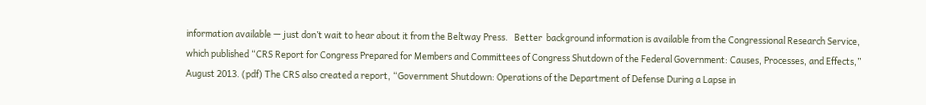information available — just don’t wait to hear about it from the Beltway Press.   Better  background information is available from the Congressional Research Service, which published “CRS Report for Congress Prepared for Members and Committees of Congress Shutdown of the Federal Government: Causes, Processes, and Effects,” August 2013. (pdf) The CRS also created a report, “Government Shutdown: Operations of the Department of Defense During a Lapse in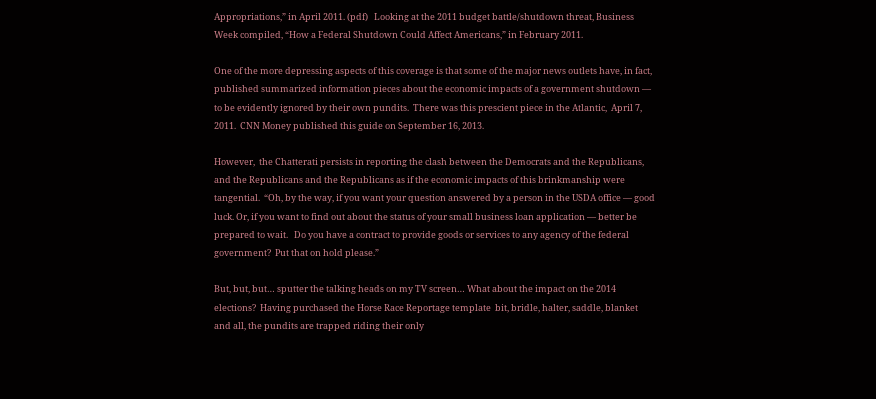Appropriations,” in April 2011. (pdf)   Looking at the 2011 budget battle/shutdown threat, Business Week compiled, “How a Federal Shutdown Could Affect Americans,” in February 2011.

One of the more depressing aspects of this coverage is that some of the major news outlets have, in fact, published summarized information pieces about the economic impacts of a government shutdown — to be evidently ignored by their own pundits.  There was this prescient piece in the Atlantic,  April 7, 2011.  CNN Money published this guide on September 16, 2013.

However,  the Chatterati persists in reporting the clash between the Democrats and the Republicans, and the Republicans and the Republicans as if the economic impacts of this brinkmanship were tangential.  “Oh, by the way, if you want your question answered by a person in the USDA office — good luck. Or, if you want to find out about the status of your small business loan application — better be prepared to wait.   Do you have a contract to provide goods or services to any agency of the federal government?  Put that on hold please.”

But, but, but… sputter the talking heads on my TV screen… What about the impact on the 2014 elections?  Having purchased the Horse Race Reportage template  bit, bridle, halter, saddle, blanket and all, the pundits are trapped riding their only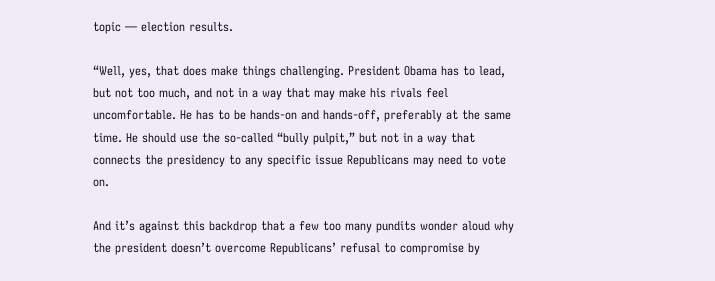topic — election results.

“Well, yes, that does make things challenging. President Obama has to lead, but not too much, and not in a way that may make his rivals feel uncomfortable. He has to be hands-on and hands-off, preferably at the same time. He should use the so-called “bully pulpit,” but not in a way that connects the presidency to any specific issue Republicans may need to vote on.

And it’s against this backdrop that a few too many pundits wonder aloud why the president doesn’t overcome Republicans’ refusal to compromise by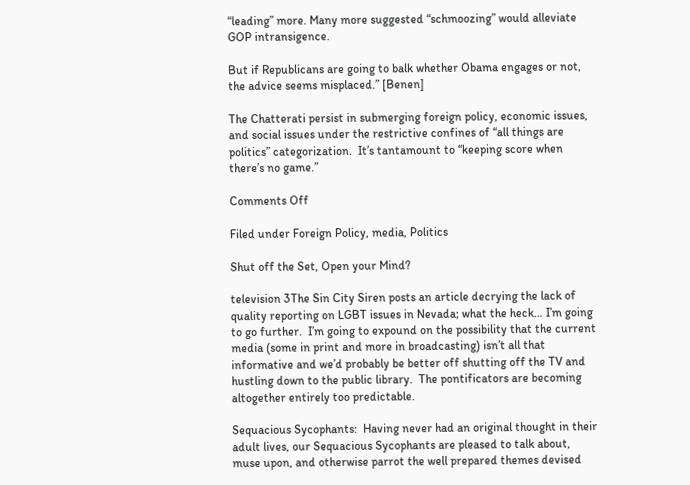“leading” more. Many more suggested “schmoozing” would alleviate GOP intransigence.

But if Republicans are going to balk whether Obama engages or not, the advice seems misplaced.” [Benen]

The Chatterati persist in submerging foreign policy, economic issues, and social issues under the restrictive confines of “all things are politics” categorization.  It’s tantamount to “keeping score when there’s no game.”

Comments Off

Filed under Foreign Policy, media, Politics

Shut off the Set, Open your Mind?

television 3The Sin City Siren posts an article decrying the lack of quality reporting on LGBT issues in Nevada; what the heck… I’m going to go further.  I’m going to expound on the possibility that the current media (some in print and more in broadcasting) isn’t all that informative and we’d probably be better off shutting off the TV and hustling down to the public library.  The pontificators are becoming altogether entirely too predictable.

Sequacious Sycophants:  Having never had an original thought in their adult lives, our Sequacious Sycophants are pleased to talk about, muse upon, and otherwise parrot the well prepared themes devised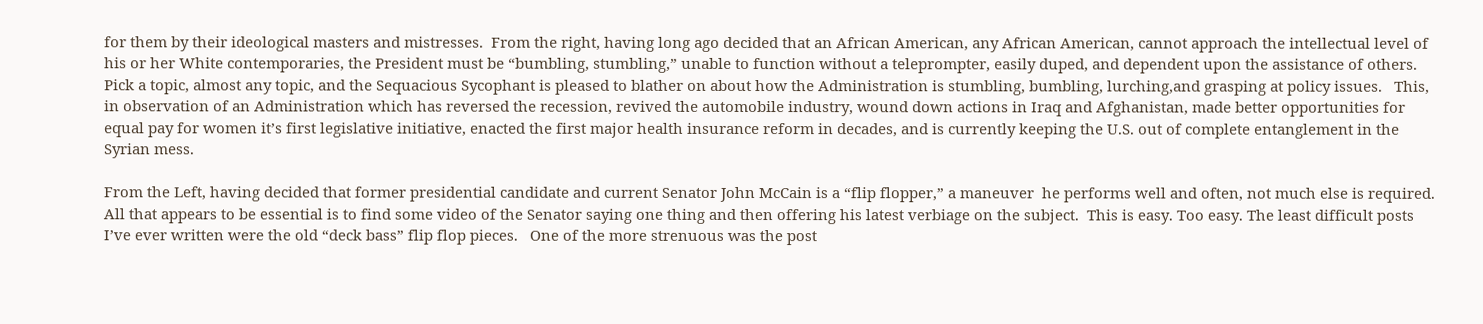for them by their ideological masters and mistresses.  From the right, having long ago decided that an African American, any African American, cannot approach the intellectual level of his or her White contemporaries, the President must be “bumbling, stumbling,” unable to function without a teleprompter, easily duped, and dependent upon the assistance of others.   Pick a topic, almost any topic, and the Sequacious Sycophant is pleased to blather on about how the Administration is stumbling, bumbling, lurching,and grasping at policy issues.   This, in observation of an Administration which has reversed the recession, revived the automobile industry, wound down actions in Iraq and Afghanistan, made better opportunities for equal pay for women it’s first legislative initiative, enacted the first major health insurance reform in decades, and is currently keeping the U.S. out of complete entanglement in the Syrian mess.

From the Left, having decided that former presidential candidate and current Senator John McCain is a “flip flopper,” a maneuver  he performs well and often, not much else is required.  All that appears to be essential is to find some video of the Senator saying one thing and then offering his latest verbiage on the subject.  This is easy. Too easy. The least difficult posts I’ve ever written were the old “deck bass” flip flop pieces.   One of the more strenuous was the post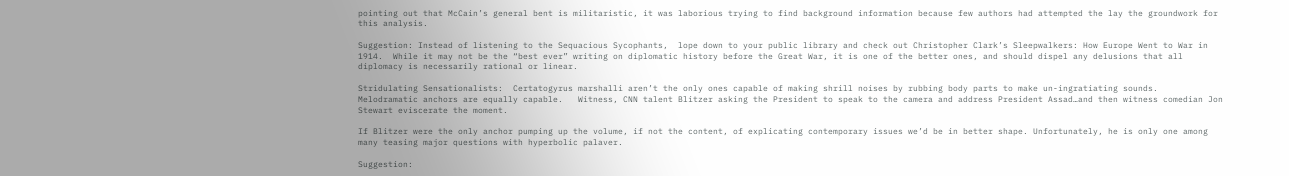pointing out that McCain’s general bent is militaristic, it was laborious trying to find background information because few authors had attempted the lay the groundwork for this analysis.

Suggestion: Instead of listening to the Sequacious Sycophants,  lope down to your public library and check out Christopher Clark’s Sleepwalkers: How Europe Went to War in 1914.  While it may not be the “best ever” writing on diplomatic history before the Great War, it is one of the better ones, and should dispel any delusions that all diplomacy is necessarily rational or linear.

Stridulating Sensationalists:  Certatogyrus marshalli aren’t the only ones capable of making shrill noises by rubbing body parts to make un-ingratiating sounds.  Melodramatic anchors are equally capable.   Witness, CNN talent Blitzer asking the President to speak to the camera and address President Assad…and then witness comedian Jon Stewart eviscerate the moment.

If Blitzer were the only anchor pumping up the volume, if not the content, of explicating contemporary issues we’d be in better shape. Unfortunately, he is only one among many teasing major questions with hyperbolic palaver.

Suggestion: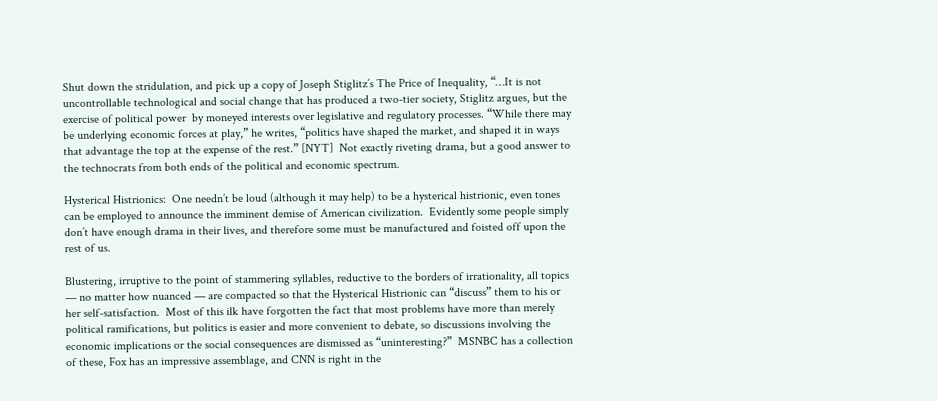Shut down the stridulation, and pick up a copy of Joseph Stiglitz’s The Price of Inequality, “…It is not uncontrollable technological and social change that has produced a two-tier society, Stiglitz argues, but the exercise of political power  by moneyed interests over legislative and regulatory processes. “While there may be underlying economic forces at play,” he writes, “politics have shaped the market, and shaped it in ways that advantage the top at the expense of the rest.” [NYT]  Not exactly riveting drama, but a good answer to the technocrats from both ends of the political and economic spectrum.

Hysterical Histrionics:  One needn’t be loud (although it may help) to be a hysterical histrionic, even tones can be employed to announce the imminent demise of American civilization.  Evidently some people simply don’t have enough drama in their lives, and therefore some must be manufactured and foisted off upon the rest of us.

Blustering, irruptive to the point of stammering syllables, reductive to the borders of irrationality, all topics — no matter how nuanced — are compacted so that the Hysterical Histrionic can “discuss” them to his or her self-satisfaction.  Most of this ilk have forgotten the fact that most problems have more than merely political ramifications, but politics is easier and more convenient to debate, so discussions involving the economic implications or the social consequences are dismissed as “uninteresting?”  MSNBC has a collection of these, Fox has an impressive assemblage, and CNN is right in the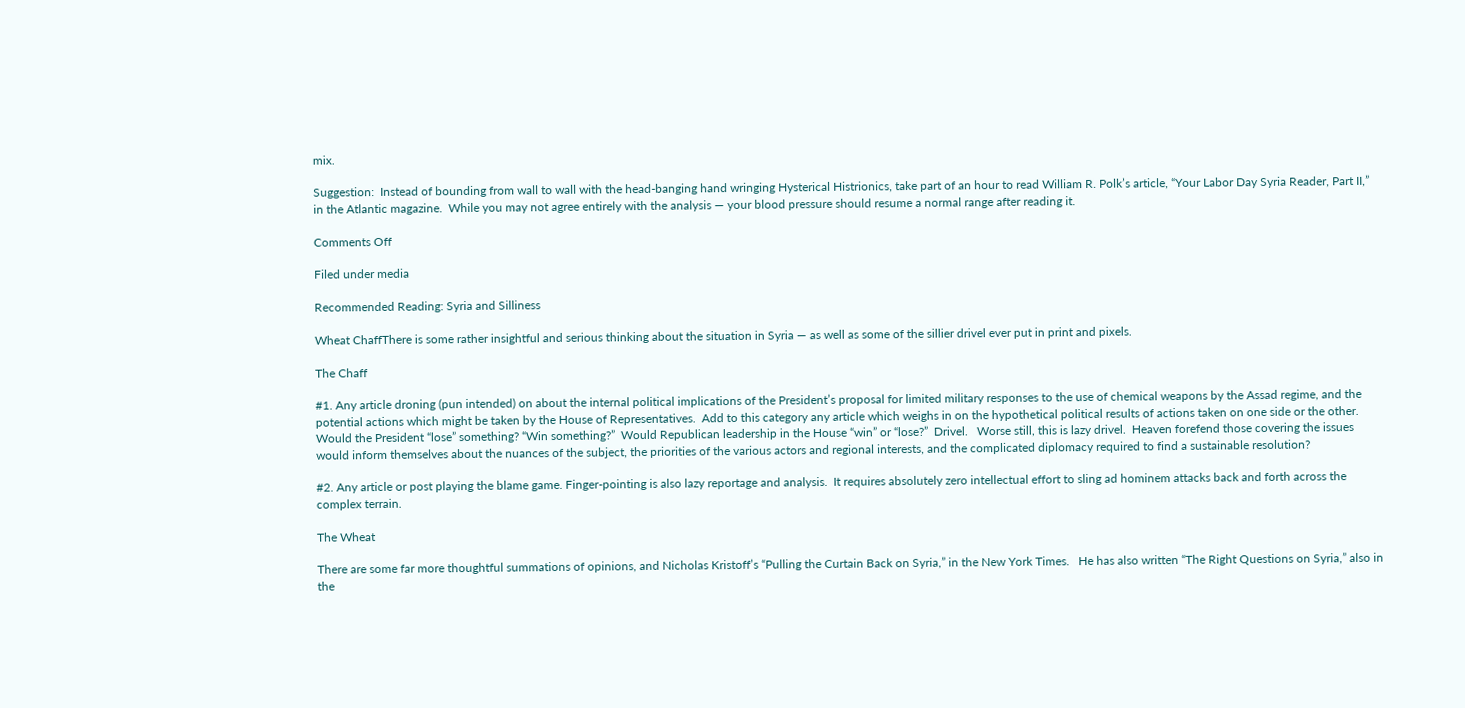mix.

Suggestion:  Instead of bounding from wall to wall with the head-banging hand wringing Hysterical Histrionics, take part of an hour to read William R. Polk’s article, “Your Labor Day Syria Reader, Part II,” in the Atlantic magazine.  While you may not agree entirely with the analysis — your blood pressure should resume a normal range after reading it.

Comments Off

Filed under media

Recommended Reading: Syria and Silliness

Wheat ChaffThere is some rather insightful and serious thinking about the situation in Syria — as well as some of the sillier drivel ever put in print and pixels.

The Chaff

#1. Any article droning (pun intended) on about the internal political implications of the President’s proposal for limited military responses to the use of chemical weapons by the Assad regime, and the potential actions which might be taken by the House of Representatives.  Add to this category any article which weighs in on the hypothetical political results of actions taken on one side or the other.   Would the President “lose” something? “Win something?”  Would Republican leadership in the House “win” or “lose?”  Drivel.   Worse still, this is lazy drivel.  Heaven forefend those covering the issues would inform themselves about the nuances of the subject, the priorities of the various actors and regional interests, and the complicated diplomacy required to find a sustainable resolution?

#2. Any article or post playing the blame game. Finger-pointing is also lazy reportage and analysis.  It requires absolutely zero intellectual effort to sling ad hominem attacks back and forth across the complex terrain.

The Wheat

There are some far more thoughtful summations of opinions, and Nicholas Kristoff’s “Pulling the Curtain Back on Syria,” in the New York Times.   He has also written “The Right Questions on Syria,” also in the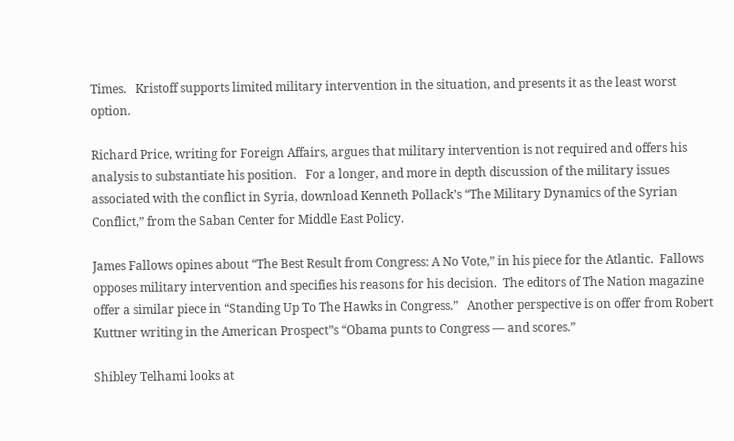Times.   Kristoff supports limited military intervention in the situation, and presents it as the least worst option.

Richard Price, writing for Foreign Affairs, argues that military intervention is not required and offers his analysis to substantiate his position.   For a longer, and more in depth discussion of the military issues associated with the conflict in Syria, download Kenneth Pollack’s “The Military Dynamics of the Syrian Conflict,” from the Saban Center for Middle East Policy.

James Fallows opines about “The Best Result from Congress: A No Vote,” in his piece for the Atlantic.  Fallows opposes military intervention and specifies his reasons for his decision.  The editors of The Nation magazine offer a similar piece in “Standing Up To The Hawks in Congress.”   Another perspective is on offer from Robert Kuttner writing in the American Prospect”s “Obama punts to Congress — and scores.”

Shibley Telhami looks at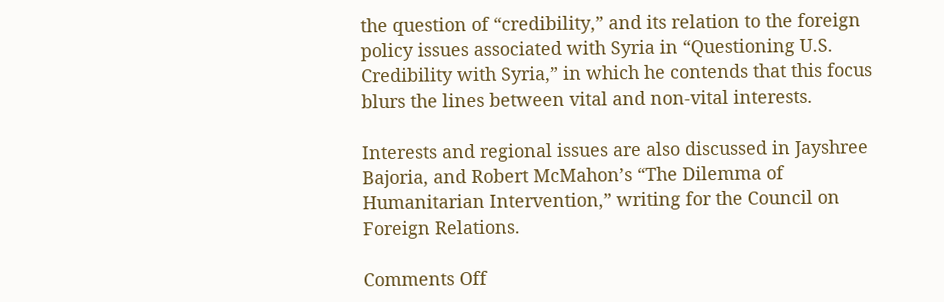the question of “credibility,” and its relation to the foreign policy issues associated with Syria in “Questioning U.S. Credibility with Syria,” in which he contends that this focus blurs the lines between vital and non-vital interests.

Interests and regional issues are also discussed in Jayshree Bajoria, and Robert McMahon’s “The Dilemma of Humanitarian Intervention,” writing for the Council on Foreign Relations.

Comments Off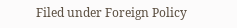Filed under Foreign Policy